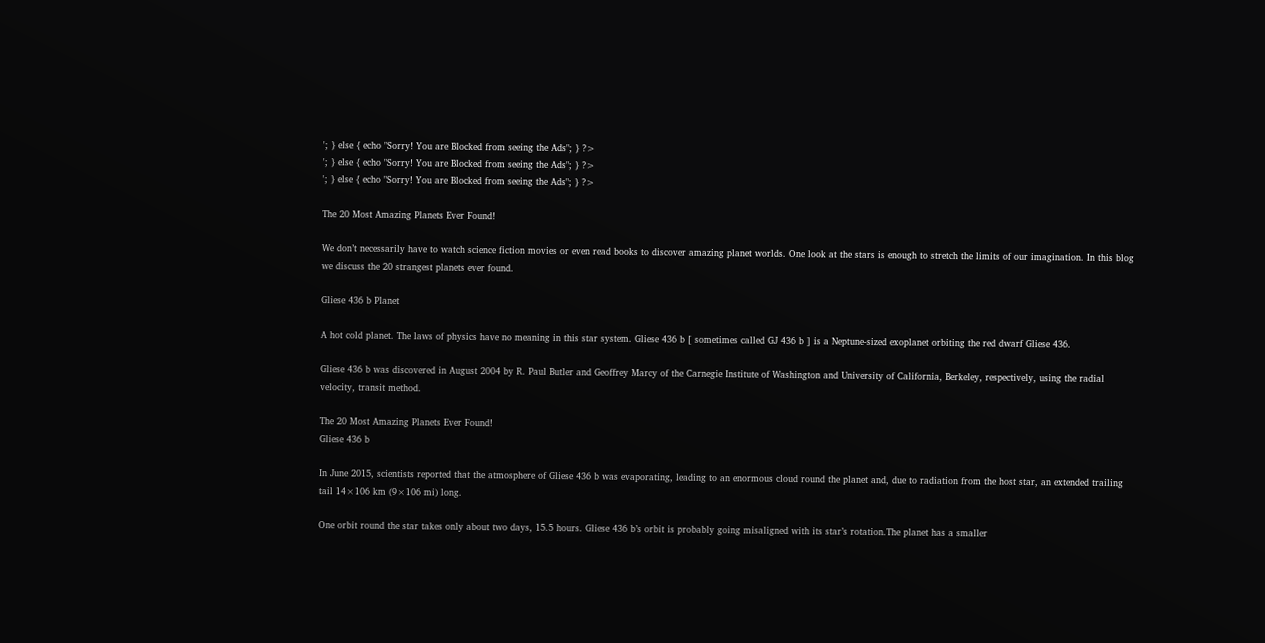'; } else { echo "Sorry! You are Blocked from seeing the Ads"; } ?>
'; } else { echo "Sorry! You are Blocked from seeing the Ads"; } ?>
'; } else { echo "Sorry! You are Blocked from seeing the Ads"; } ?>

The 20 Most Amazing Planets Ever Found!

We don’t necessarily have to watch science fiction movies or even read books to discover amazing planet worlds. One look at the stars is enough to stretch the limits of our imagination. In this blog we discuss the 20 strangest planets ever found.

Gliese 436 b Planet

A hot cold planet. The laws of physics have no meaning in this star system. Gliese 436 b [ sometimes called GJ 436 b ] is a Neptune-sized exoplanet orbiting the red dwarf Gliese 436.

Gliese 436 b was discovered in August 2004 by R. Paul Butler and Geoffrey Marcy of the Carnegie Institute of Washington and University of California, Berkeley, respectively, using the radial velocity, transit method.

The 20 Most Amazing Planets Ever Found!
Gliese 436 b

In June 2015, scientists reported that the atmosphere of Gliese 436 b was evaporating, leading to an enormous cloud round the planet and, due to radiation from the host star, an extended trailing tail 14×106 km (9×106 mi) long.

One orbit round the star takes only about two days, 15.5 hours. Gliese 436 b’s orbit is probably going misaligned with its star’s rotation.The planet has a smaller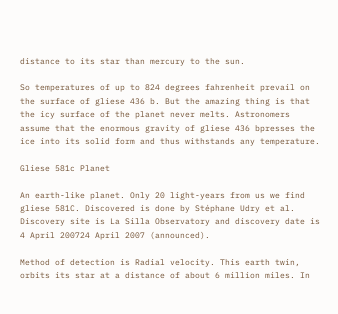distance to its star than mercury to the sun.

So temperatures of up to 824 degrees fahrenheit prevail on the surface of gliese 436 b. But the amazing thing is that the icy surface of the planet never melts. Astronomers assume that the enormous gravity of gliese 436 bpresses the ice into its solid form and thus withstands any temperature.

Gliese 581c Planet

An earth-like planet. Only 20 light-years from us we find gliese 581C. Discovered is done by Stéphane Udry et al. Discovery site is La Silla Observatory and discovery date is 4 April 200724 April 2007 (announced).

Method of detection is Radial velocity. This earth twin, orbits its star at a distance of about 6 million miles. In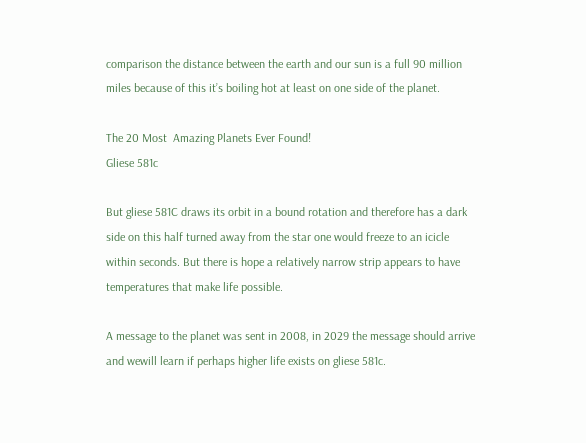comparison the distance between the earth and our sun is a full 90 million miles because of this it’s boiling hot at least on one side of the planet.

The 20 Most  Amazing Planets Ever Found!
Gliese 581c

But gliese 581C draws its orbit in a bound rotation and therefore has a dark side on this half turned away from the star one would freeze to an icicle within seconds. But there is hope a relatively narrow strip appears to have temperatures that make life possible.

A message to the planet was sent in 2008, in 2029 the message should arrive and wewill learn if perhaps higher life exists on gliese 581c.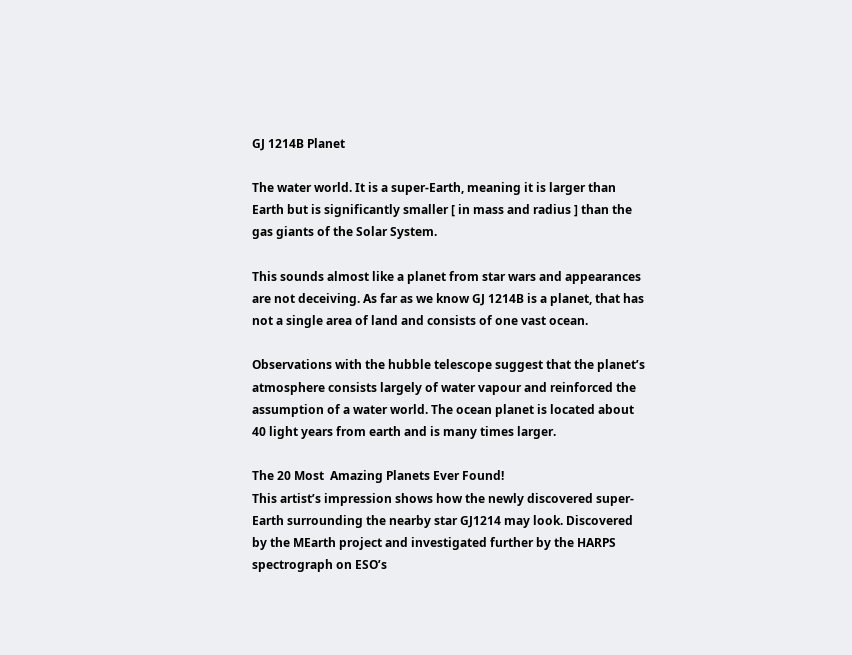GJ 1214B Planet

The water world. It is a super-Earth, meaning it is larger than Earth but is significantly smaller [ in mass and radius ] than the gas giants of the Solar System.

This sounds almost like a planet from star wars and appearances are not deceiving. As far as we know GJ 1214B is a planet, that has not a single area of land and consists of one vast ocean.

Observations with the hubble telescope suggest that the planet’s atmosphere consists largely of water vapour and reinforced the assumption of a water world. The ocean planet is located about 40 light years from earth and is many times larger.

The 20 Most  Amazing Planets Ever Found!
This artist’s impression shows how the newly discovered super-Earth surrounding the nearby star GJ1214 may look. Discovered by the MEarth project and investigated further by the HARPS spectrograph on ESO’s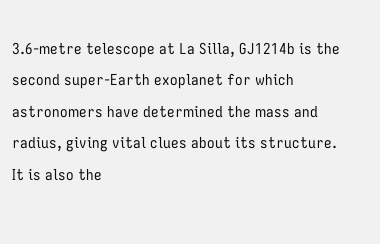3.6-metre telescope at La Silla, GJ1214b is the second super-Earth exoplanet for which astronomers have determined the mass and radius, giving vital clues about its structure. It is also the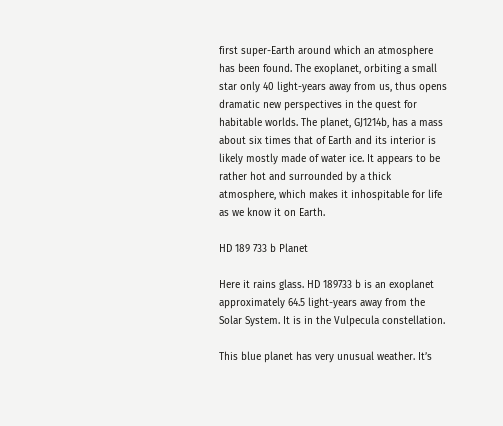first super-Earth around which an atmosphere has been found. The exoplanet, orbiting a small star only 40 light-years away from us, thus opens dramatic new perspectives in the quest for habitable worlds. The planet, GJ1214b, has a mass about six times that of Earth and its interior is likely mostly made of water ice. It appears to be rather hot and surrounded by a thick atmosphere, which makes it inhospitable for life as we know it on Earth.

HD 189 733 b Planet

Here it rains glass. HD 189733 b is an exoplanet approximately 64.5 light-years away from the Solar System. It is in the Vulpecula constellation.

This blue planet has very unusual weather. It’s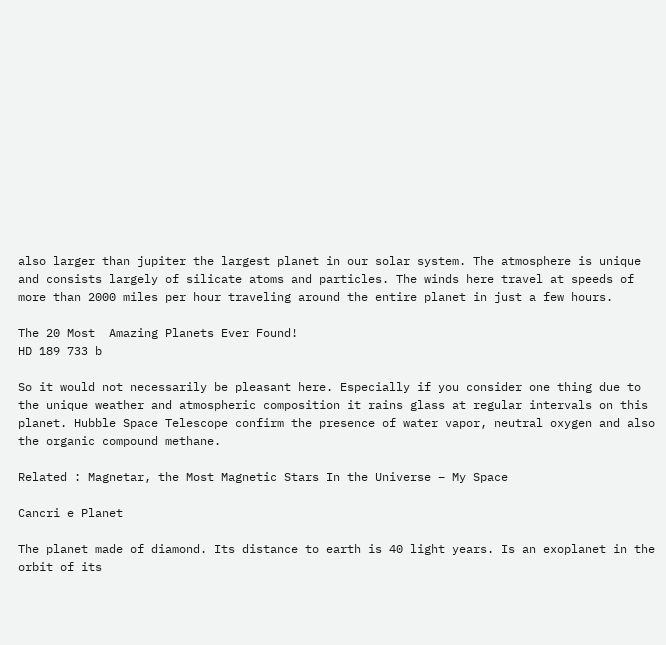also larger than jupiter the largest planet in our solar system. The atmosphere is unique and consists largely of silicate atoms and particles. The winds here travel at speeds of more than 2000 miles per hour traveling around the entire planet in just a few hours.

The 20 Most  Amazing Planets Ever Found!
HD 189 733 b

So it would not necessarily be pleasant here. Especially if you consider one thing due to the unique weather and atmospheric composition it rains glass at regular intervals on this planet. Hubble Space Telescope confirm the presence of water vapor, neutral oxygen and also the organic compound methane.

Related : Magnetar, the Most Magnetic Stars In the Universe – My Space

Cancri e Planet

The planet made of diamond. Its distance to earth is 40 light years. Is an exoplanet in the orbit of its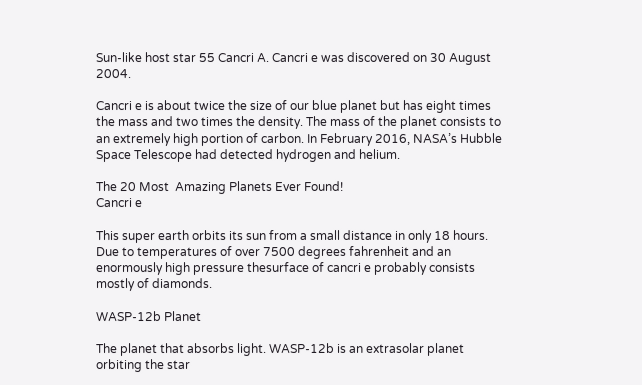Sun-like host star 55 Cancri A. Cancri e was discovered on 30 August 2004.

Cancri e is about twice the size of our blue planet but has eight times the mass and two times the density. The mass of the planet consists to an extremely high portion of carbon. In February 2016, NASA’s Hubble Space Telescope had detected hydrogen and helium.

The 20 Most  Amazing Planets Ever Found!
Cancri e

This super earth orbits its sun from a small distance in only 18 hours. Due to temperatures of over 7500 degrees fahrenheit and an enormously high pressure thesurface of cancri e probably consists mostly of diamonds.

WASP-12b Planet

The planet that absorbs light. WASP-12b is an extrasolar planet orbiting the star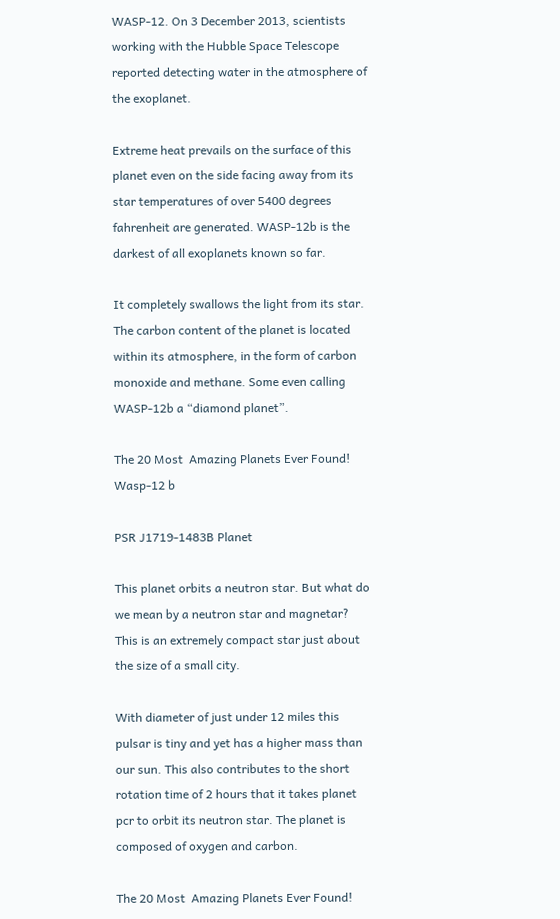WASP-12. On 3 December 2013, scientists working with the Hubble Space Telescope reported detecting water in the atmosphere of the exoplanet.

Extreme heat prevails on the surface of this planet even on the side facing away from its star temperatures of over 5400 degrees fahrenheit are generated. WASP-12b is the darkest of all exoplanets known so far.

It completely swallows the light from its star. The carbon content of the planet is located within its atmosphere, in the form of carbon monoxide and methane. Some even calling WASP-12b a “diamond planet”.

The 20 Most  Amazing Planets Ever Found!
Wasp-12 b

PSR J1719-1483B Planet

This planet orbits a neutron star. But what do we mean by a neutron star and magnetar? This is an extremely compact star just about the size of a small city.

With diameter of just under 12 miles this pulsar is tiny and yet has a higher mass than our sun. This also contributes to the short rotation time of 2 hours that it takes planet pcr to orbit its neutron star. The planet is composed of oxygen and carbon.

The 20 Most  Amazing Planets Ever Found!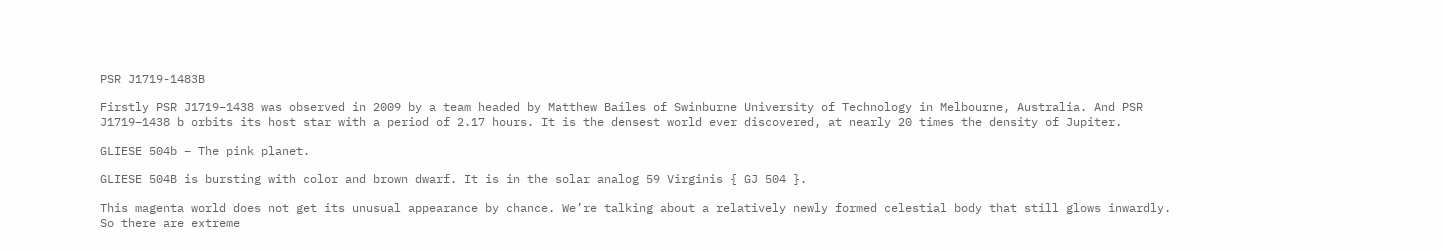PSR J1719-1483B

Firstly PSR J1719−1438 was observed in 2009 by a team headed by Matthew Bailes of Swinburne University of Technology in Melbourne, Australia. And PSR J1719−1438 b orbits its host star with a period of 2.17 hours. It is the densest world ever discovered, at nearly 20 times the density of Jupiter.

GLIESE 504b – The pink planet.

GLIESE 504B is bursting with color and brown dwarf. It is in the solar analog 59 Virginis { GJ 504 }.

This magenta world does not get its unusual appearance by chance. We’re talking about a relatively newly formed celestial body that still glows inwardly. So there are extreme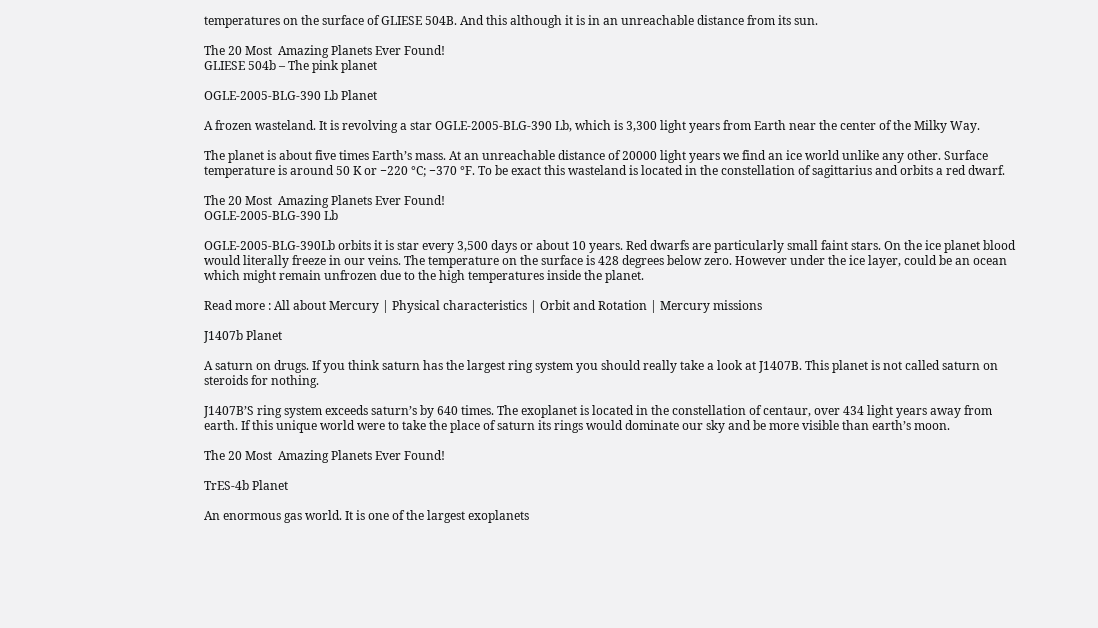temperatures on the surface of GLIESE 504B. And this although it is in an unreachable distance from its sun.

The 20 Most  Amazing Planets Ever Found!
GLIESE 504b – The pink planet

OGLE-2005-BLG-390 Lb Planet

A frozen wasteland. It is revolving a star OGLE-2005-BLG-390 Lb, which is 3,300 light years from Earth near the center of the Milky Way.

The planet is about five times Earth’s mass. At an unreachable distance of 20000 light years we find an ice world unlike any other. Surface temperature is around 50 K or −220 °C; −370 °F. To be exact this wasteland is located in the constellation of sagittarius and orbits a red dwarf.

The 20 Most  Amazing Planets Ever Found!
OGLE-2005-BLG-390 Lb

OGLE-2005-BLG-390Lb orbits it is star every 3,500 days or about 10 years. Red dwarfs are particularly small faint stars. On the ice planet blood would literally freeze in our veins. The temperature on the surface is 428 degrees below zero. However under the ice layer, could be an ocean which might remain unfrozen due to the high temperatures inside the planet.

Read more : All about Mercury | Physical characteristics | Orbit and Rotation | Mercury missions

J1407b Planet

A saturn on drugs. If you think saturn has the largest ring system you should really take a look at J1407B. This planet is not called saturn on steroids for nothing.

J1407B’S ring system exceeds saturn’s by 640 times. The exoplanet is located in the constellation of centaur, over 434 light years away from earth. If this unique world were to take the place of saturn its rings would dominate our sky and be more visible than earth’s moon.

The 20 Most  Amazing Planets Ever Found!

TrES-4b Planet

An enormous gas world. It is one of the largest exoplanets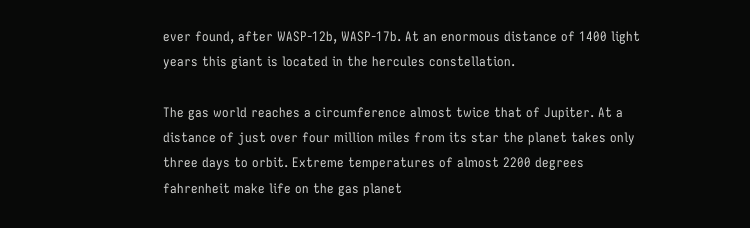ever found, after WASP-12b, WASP-17b. At an enormous distance of 1400 light years this giant is located in the hercules constellation.

The gas world reaches a circumference almost twice that of Jupiter. At a distance of just over four million miles from its star the planet takes only three days to orbit. Extreme temperatures of almost 2200 degrees fahrenheit make life on the gas planet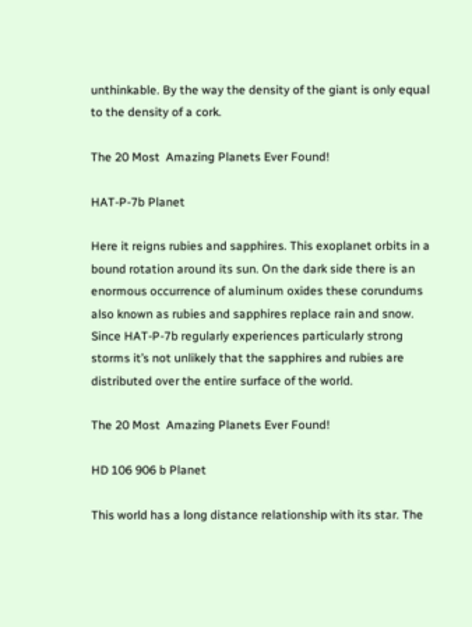unthinkable. By the way the density of the giant is only equal to the density of a cork.

The 20 Most  Amazing Planets Ever Found!

HAT-P-7b Planet

Here it reigns rubies and sapphires. This exoplanet orbits in a bound rotation around its sun. On the dark side there is an enormous occurrence of aluminum oxides these corundums also known as rubies and sapphires replace rain and snow. Since HAT-P-7b regularly experiences particularly strong storms it’s not unlikely that the sapphires and rubies are distributed over the entire surface of the world.

The 20 Most  Amazing Planets Ever Found!

HD 106 906 b Planet

This world has a long distance relationship with its star. The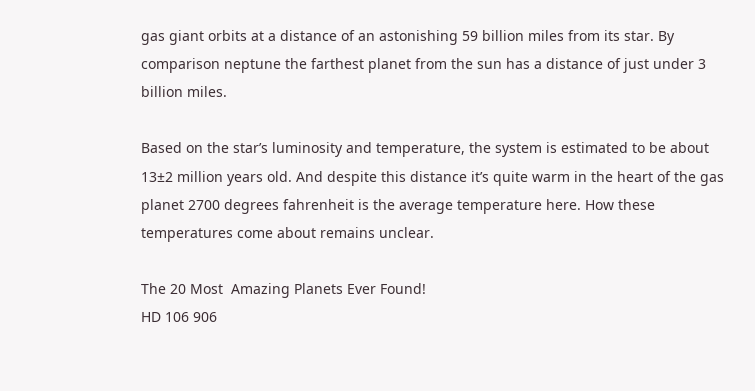gas giant orbits at a distance of an astonishing 59 billion miles from its star. By comparison neptune the farthest planet from the sun has a distance of just under 3 billion miles.

Based on the star’s luminosity and temperature, the system is estimated to be about 13±2 million years old. And despite this distance it’s quite warm in the heart of the gas planet 2700 degrees fahrenheit is the average temperature here. How these temperatures come about remains unclear.

The 20 Most  Amazing Planets Ever Found!
HD 106 906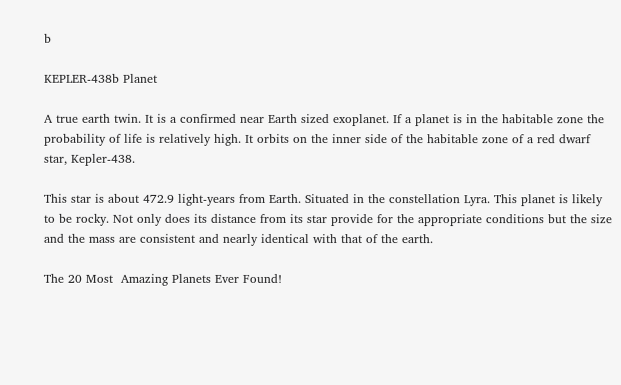b

KEPLER-438b Planet

A true earth twin. It is a confirmed near Earth sized exoplanet. If a planet is in the habitable zone the probability of life is relatively high. It orbits on the inner side of the habitable zone of a red dwarf star, Kepler-438.

This star is about 472.9 light-years from Earth. Situated in the constellation Lyra. This planet is likely to be rocky. Not only does its distance from its star provide for the appropriate conditions but the size and the mass are consistent and nearly identical with that of the earth.

The 20 Most  Amazing Planets Ever Found!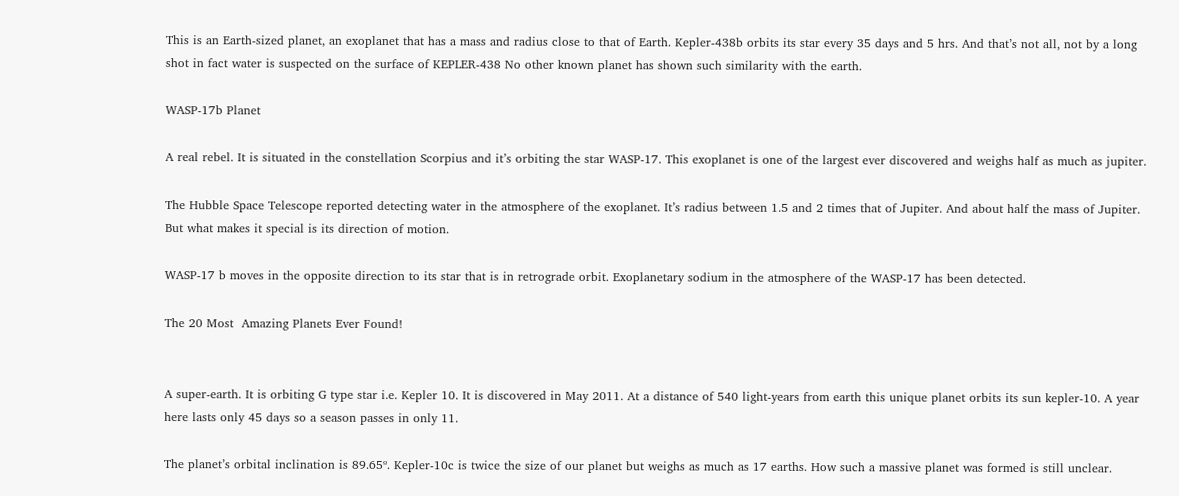This is an Earth-sized planet, an exoplanet that has a mass and radius close to that of Earth. Kepler-438b orbits its star every 35 days and 5 hrs. And that’s not all, not by a long shot in fact water is suspected on the surface of KEPLER-438 No other known planet has shown such similarity with the earth.

WASP-17b Planet

A real rebel. It is situated in the constellation Scorpius and it’s orbiting the star WASP-17. This exoplanet is one of the largest ever discovered and weighs half as much as jupiter.

The Hubble Space Telescope reported detecting water in the atmosphere of the exoplanet. It’s radius between 1.5 and 2 times that of Jupiter. And about half the mass of Jupiter. But what makes it special is its direction of motion.

WASP-17 b moves in the opposite direction to its star that is in retrograde orbit. Exoplanetary sodium in the atmosphere of the WASP-17 has been detected.

The 20 Most  Amazing Planets Ever Found!


A super-earth. It is orbiting G type star i.e. Kepler 10. It is discovered in May 2011. At a distance of 540 light-years from earth this unique planet orbits its sun kepler-10. A year here lasts only 45 days so a season passes in only 11.

The planet’s orbital inclination is 89.65º. Kepler-10c is twice the size of our planet but weighs as much as 17 earths. How such a massive planet was formed is still unclear.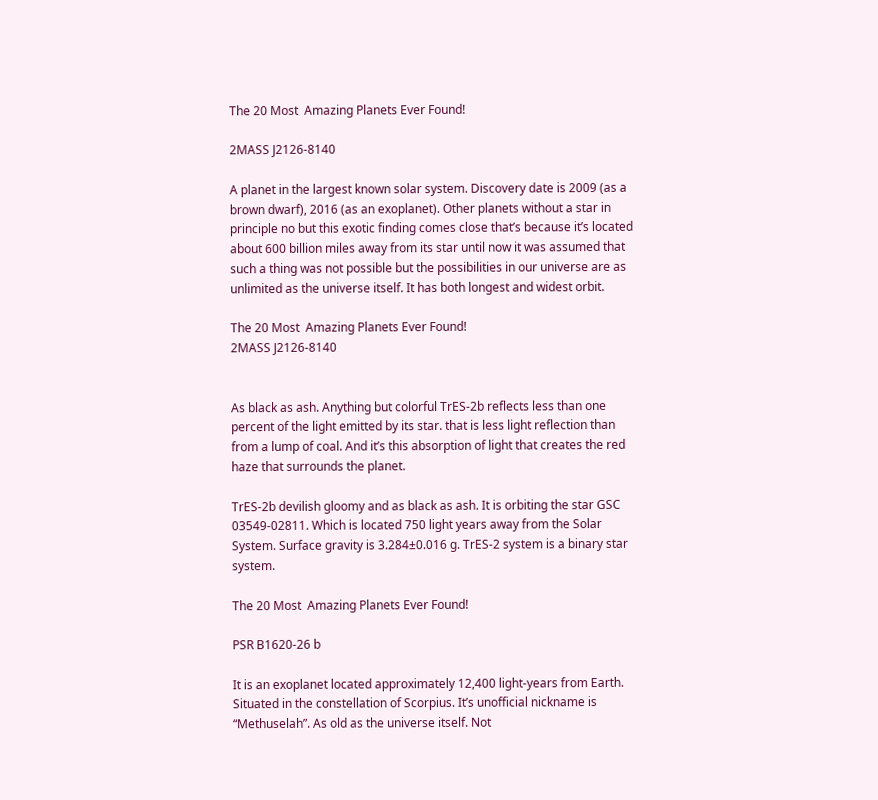The 20 Most  Amazing Planets Ever Found!

2MASS J2126-8140

A planet in the largest known solar system. Discovery date is 2009 (as a brown dwarf), 2016 (as an exoplanet). Other planets without a star in principle no but this exotic finding comes close that’s because it’s located about 600 billion miles away from its star until now it was assumed that such a thing was not possible but the possibilities in our universe are as unlimited as the universe itself. It has both longest and widest orbit.

The 20 Most  Amazing Planets Ever Found!
2MASS J2126-8140


As black as ash. Anything but colorful TrES-2b reflects less than one percent of the light emitted by its star. that is less light reflection than from a lump of coal. And it’s this absorption of light that creates the red haze that surrounds the planet.

TrES-2b devilish gloomy and as black as ash. It is orbiting the star GSC 03549-02811. Which is located 750 light years away from the Solar System. Surface gravity is 3.284±0.016 g. TrES-2 system is a binary star system.

The 20 Most  Amazing Planets Ever Found!

PSR B1620-26 b

It is an exoplanet located approximately 12,400 light-years from Earth. Situated in the constellation of Scorpius. It’s unofficial nickname is “Methuselah”. As old as the universe itself. Not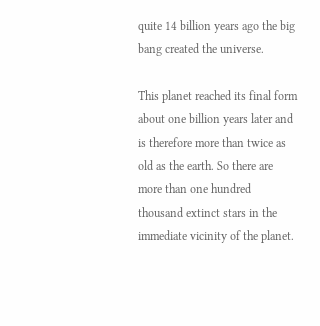quite 14 billion years ago the big bang created the universe.

This planet reached its final form about one billion years later and is therefore more than twice as old as the earth. So there are more than one hundred thousand extinct stars in the immediate vicinity of the planet.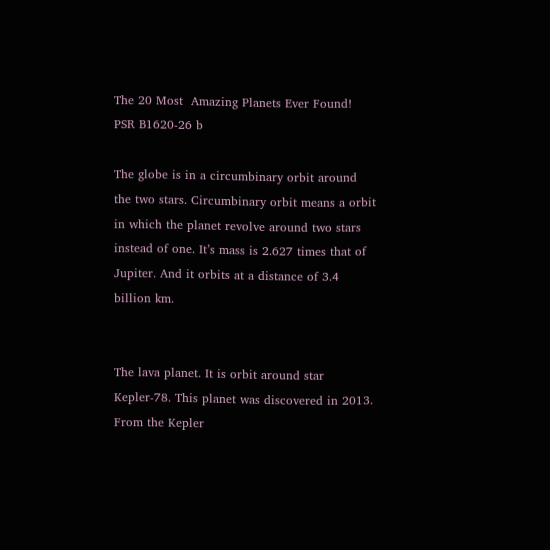The 20 Most  Amazing Planets Ever Found!
PSR B1620-26 b

The globe is in a circumbinary orbit around the two stars. Circumbinary orbit means a orbit in which the planet revolve around two stars instead of one. It’s mass is 2.627 times that of Jupiter. And it orbits at a distance of 3.4 billion km.


The lava planet. It is orbit around star Kepler-78. This planet was discovered in 2013. From the Kepler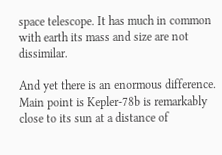space telescope. It has much in common with earth its mass and size are not dissimilar.

And yet there is an enormous difference. Main point is Kepler-78b is remarkably close to its sun at a distance of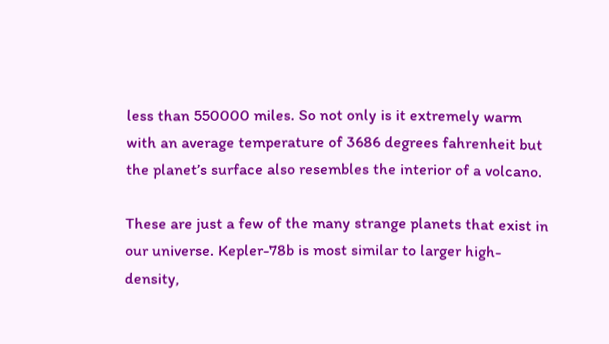less than 550000 miles. So not only is it extremely warm with an average temperature of 3686 degrees fahrenheit but the planet’s surface also resembles the interior of a volcano.

These are just a few of the many strange planets that exist in our universe. Kepler-78b is most similar to larger high-density,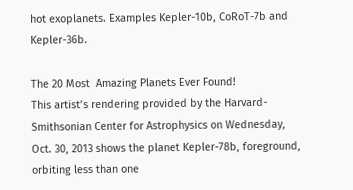hot exoplanets. Examples Kepler-10b, CoRoT-7b and Kepler-36b.

The 20 Most  Amazing Planets Ever Found!
This artist’s rendering provided by the Harvard-Smithsonian Center for Astrophysics on Wednesday, Oct. 30, 2013 shows the planet Kepler-78b, foreground, orbiting less than one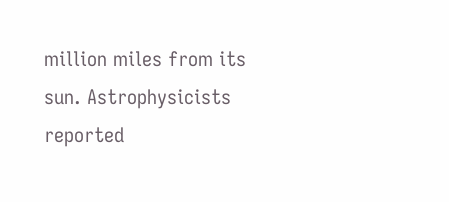million miles from its sun. Astrophysicists reported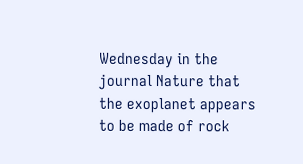Wednesday in the journal Nature that the exoplanet appears to be made of rock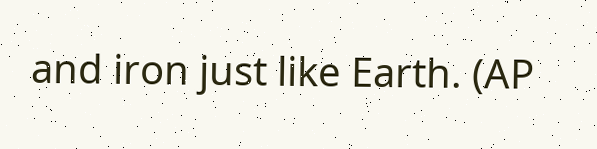and iron just like Earth. (AP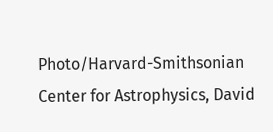Photo/Harvard-Smithsonian Center for Astrophysics, David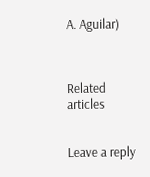A. Aguilar)



Related articles


Leave a reply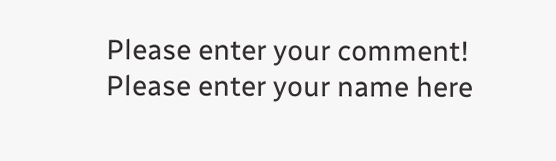Please enter your comment!
Please enter your name here